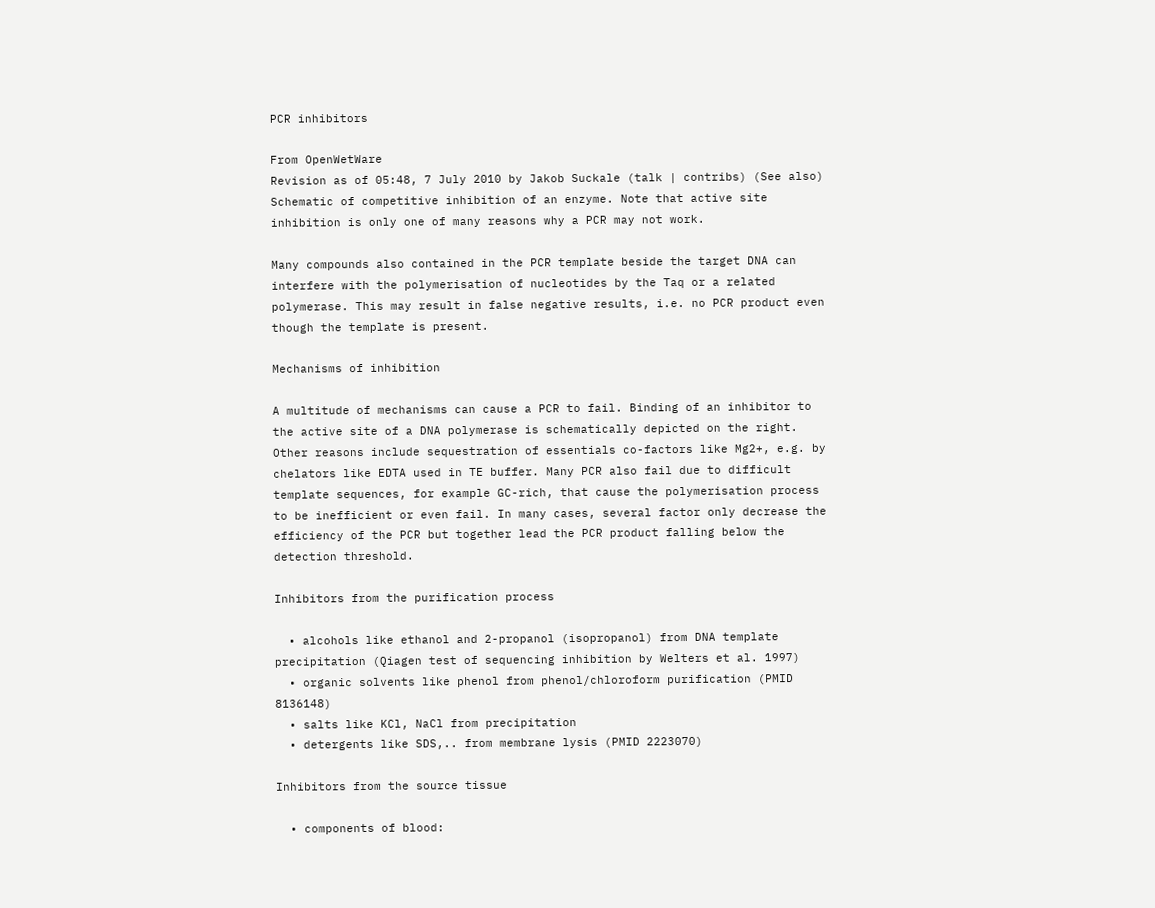PCR inhibitors

From OpenWetWare
Revision as of 05:48, 7 July 2010 by Jakob Suckale (talk | contribs) (See also)
Schematic of competitive inhibition of an enzyme. Note that active site inhibition is only one of many reasons why a PCR may not work.

Many compounds also contained in the PCR template beside the target DNA can interfere with the polymerisation of nucleotides by the Taq or a related polymerase. This may result in false negative results, i.e. no PCR product even though the template is present.

Mechanisms of inhibition

A multitude of mechanisms can cause a PCR to fail. Binding of an inhibitor to the active site of a DNA polymerase is schematically depicted on the right. Other reasons include sequestration of essentials co-factors like Mg2+, e.g. by chelators like EDTA used in TE buffer. Many PCR also fail due to difficult template sequences, for example GC-rich, that cause the polymerisation process to be inefficient or even fail. In many cases, several factor only decrease the efficiency of the PCR but together lead the PCR product falling below the detection threshold.

Inhibitors from the purification process

  • alcohols like ethanol and 2-propanol (isopropanol) from DNA template precipitation (Qiagen test of sequencing inhibition by Welters et al. 1997)
  • organic solvents like phenol from phenol/chloroform purification (PMID 8136148)
  • salts like KCl, NaCl from precipitation
  • detergents like SDS,.. from membrane lysis (PMID 2223070)

Inhibitors from the source tissue

  • components of blood: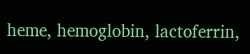heme, hemoglobin, lactoferrin,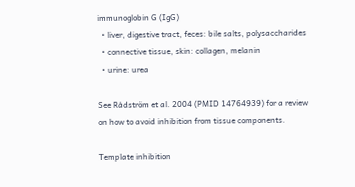immunoglobin G (IgG)
  • liver, digestive tract, feces: bile salts, polysaccharides
  • connective tissue, skin: collagen, melanin
  • urine: urea

See Rådström et al. 2004 (PMID 14764939) for a review on how to avoid inhibition from tissue components.

Template inhibition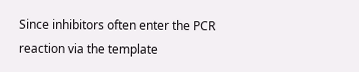Since inhibitors often enter the PCR reaction via the template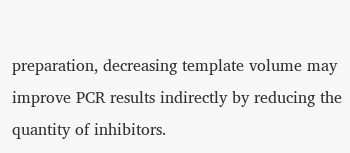preparation, decreasing template volume may improve PCR results indirectly by reducing the quantity of inhibitors.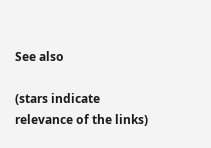See also

(stars indicate relevance of the links)